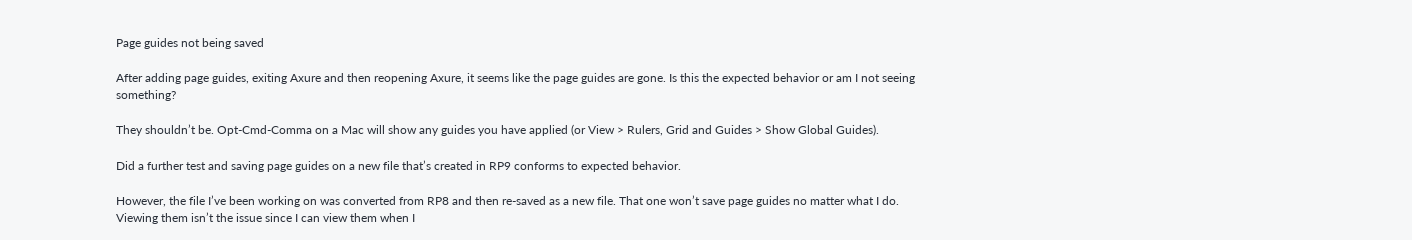Page guides not being saved

After adding page guides, exiting Axure and then reopening Axure, it seems like the page guides are gone. Is this the expected behavior or am I not seeing something?

They shouldn’t be. Opt-Cmd-Comma on a Mac will show any guides you have applied (or View > Rulers, Grid and Guides > Show Global Guides).

Did a further test and saving page guides on a new file that’s created in RP9 conforms to expected behavior.

However, the file I’ve been working on was converted from RP8 and then re-saved as a new file. That one won’t save page guides no matter what I do. Viewing them isn’t the issue since I can view them when I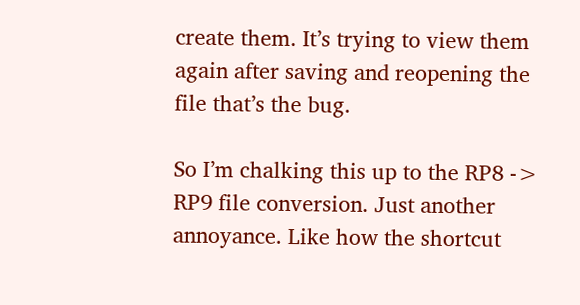create them. It’s trying to view them again after saving and reopening the file that’s the bug.

So I’m chalking this up to the RP8 -> RP9 file conversion. Just another annoyance. Like how the shortcut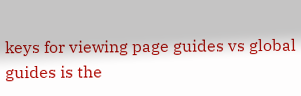keys for viewing page guides vs global guides is the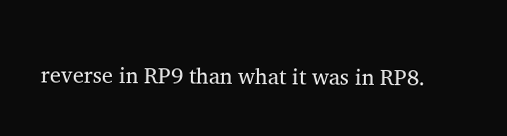reverse in RP9 than what it was in RP8.